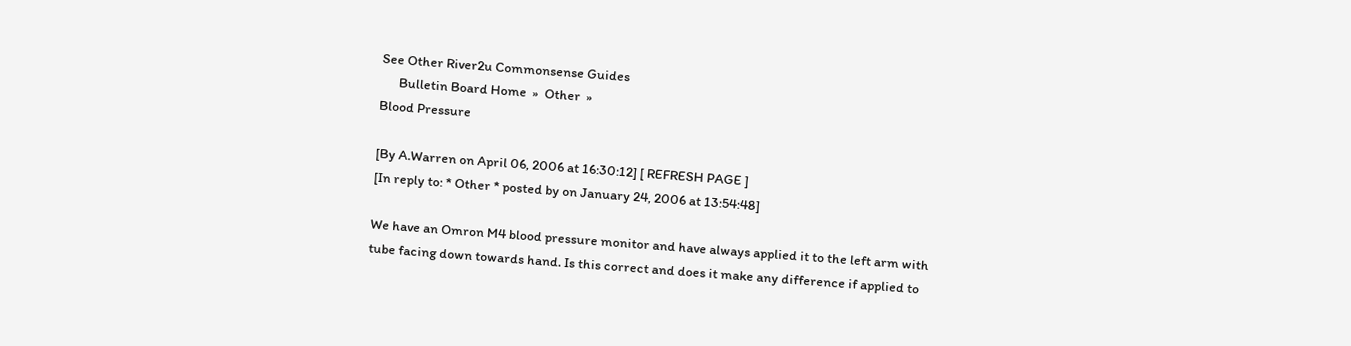See Other River2u Commonsense Guides
      Bulletin Board Home  »  Other  »
Blood Pressure

[By A.Warren on April 06, 2006 at 16:30:12] [ REFRESH PAGE ]
[In reply to: * Other * posted by on January 24, 2006 at 13:54:48]

We have an Omron M4 blood pressure monitor and have always applied it to the left arm with tube facing down towards hand. Is this correct and does it make any difference if applied to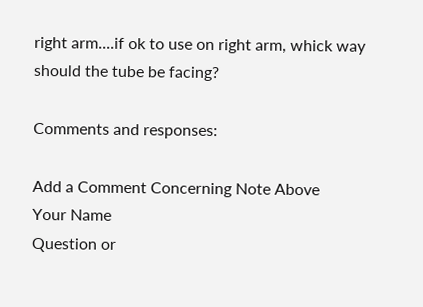right arm....if ok to use on right arm, whick way should the tube be facing?

Comments and responses:

Add a Comment Concerning Note Above
Your Name
Question or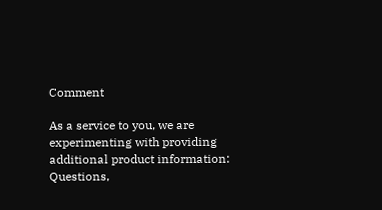Comment

As a service to you, we are experimenting with providing additional product information:
Questions,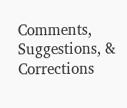Comments, Suggestions, & Corrections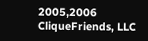2005,2006 CliqueFriends, LLC